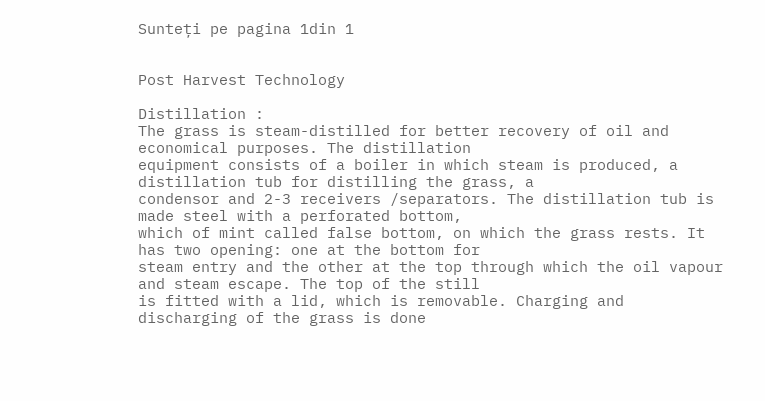Sunteți pe pagina 1din 1


Post Harvest Technology

Distillation :
The grass is steam-distilled for better recovery of oil and economical purposes. The distillation
equipment consists of a boiler in which steam is produced, a distillation tub for distilling the grass, a
condensor and 2-3 receivers /separators. The distillation tub is made steel with a perforated bottom,
which of mint called false bottom, on which the grass rests. It has two opening: one at the bottom for
steam entry and the other at the top through which the oil vapour and steam escape. The top of the still
is fitted with a lid, which is removable. Charging and discharging of the grass is done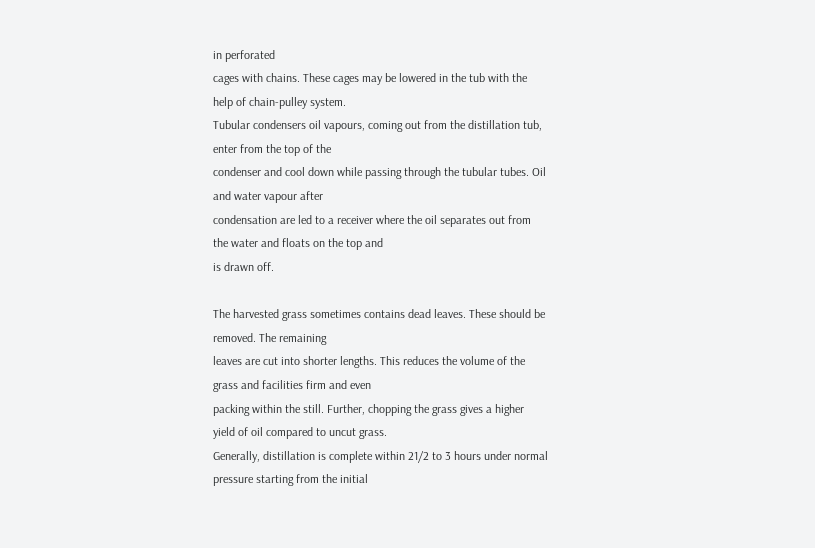in perforated
cages with chains. These cages may be lowered in the tub with the help of chain-pulley system.
Tubular condensers oil vapours, coming out from the distillation tub, enter from the top of the
condenser and cool down while passing through the tubular tubes. Oil and water vapour after
condensation are led to a receiver where the oil separates out from the water and floats on the top and
is drawn off.

The harvested grass sometimes contains dead leaves. These should be removed. The remaining
leaves are cut into shorter lengths. This reduces the volume of the grass and facilities firm and even
packing within the still. Further, chopping the grass gives a higher yield of oil compared to uncut grass.
Generally, distillation is complete within 21/2 to 3 hours under normal pressure starting from the initial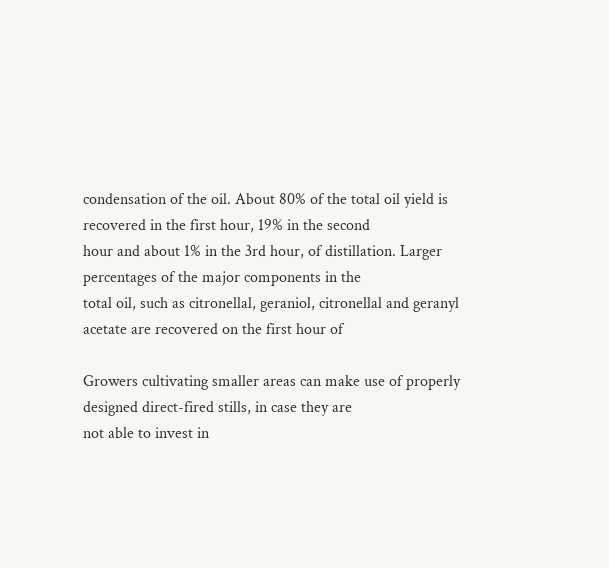condensation of the oil. About 80% of the total oil yield is recovered in the first hour, 19% in the second
hour and about 1% in the 3rd hour, of distillation. Larger percentages of the major components in the
total oil, such as citronellal, geraniol, citronellal and geranyl acetate are recovered on the first hour of

Growers cultivating smaller areas can make use of properly designed direct-fired stills, in case they are
not able to invest in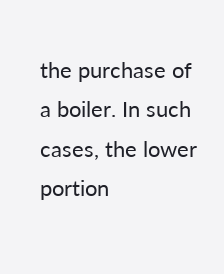the purchase of a boiler. In such cases, the lower portion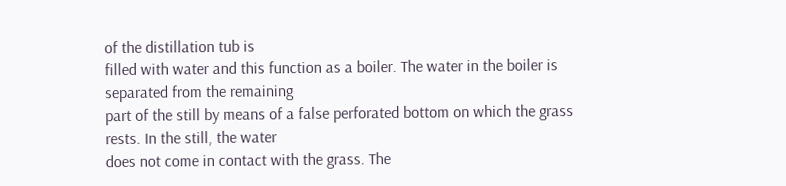of the distillation tub is
filled with water and this function as a boiler. The water in the boiler is separated from the remaining
part of the still by means of a false perforated bottom on which the grass rests. In the still, the water
does not come in contact with the grass. The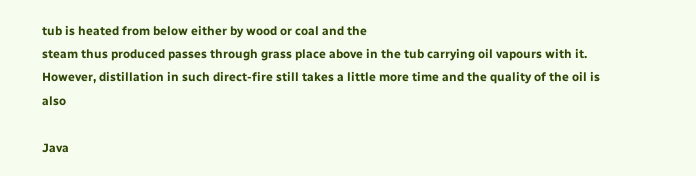tub is heated from below either by wood or coal and the
steam thus produced passes through grass place above in the tub carrying oil vapours with it.
However, distillation in such direct-fire still takes a little more time and the quality of the oil is also

Java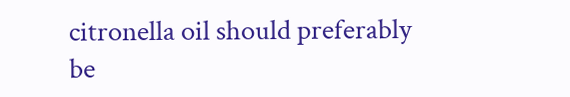citronella oil should preferably be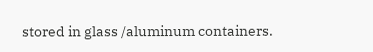stored in glass /aluminum containers.